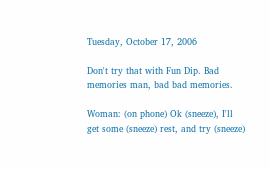Tuesday, October 17, 2006

Don't try that with Fun Dip. Bad memories man, bad bad memories.

Woman: (on phone) Ok (sneeze), I'll get some (sneeze) rest, and try (sneeze)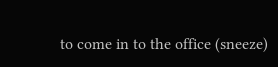to come in to the office (sneeze)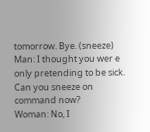tomorrow. Bye. (sneeze)
Man: I thought you wer e only pretending to be sick. Can you sneeze on command now?
Woman: No, I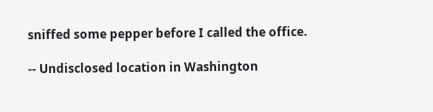sniffed some pepper before I called the office.

-- Undisclosed location in Washington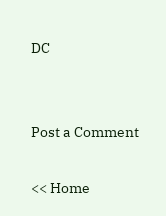DC


Post a Comment

<< Home